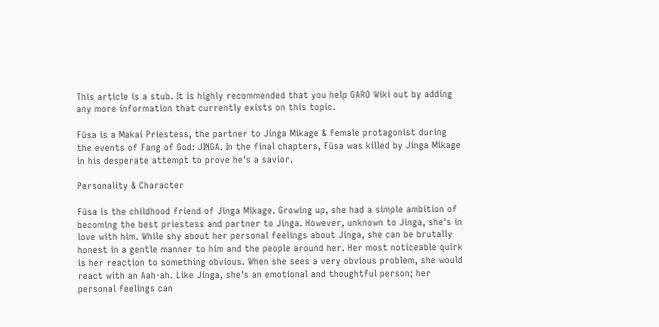This article is a stub. It is highly recommended that you help GARO Wiki out by adding any more information that currently exists on this topic.

Fūsa is a Makai Priestess, the partner to Jinga Mikage & female protagonist during the events of Fang of God: JINGA. In the final chapters, Fūsa was killed by Jinga Mikage in his desperate attempt to prove he's a savior.

Personality & Character

Fūsa is the childhood friend of Jinga Mikage. Growing up, she had a simple ambition of becoming the best priestess and partner to Jinga. However, unknown to Jinga, she's in love with him. While shy about her personal feelings about Jinga, she can be brutally honest in a gentle manner to him and the people around her. Her most noticeable quirk is her reaction to something obvious. When she sees a very obvious problem, she would react with an Aah-ah. Like Jinga, she's an emotional and thoughtful person; her personal feelings can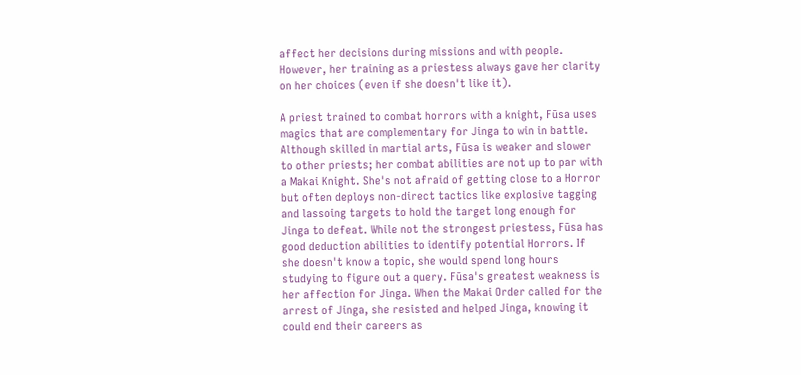affect her decisions during missions and with people. However, her training as a priestess always gave her clarity on her choices (even if she doesn't like it).

A priest trained to combat horrors with a knight, Fūsa uses magics that are complementary for Jinga to win in battle. Although skilled in martial arts, Fūsa is weaker and slower to other priests; her combat abilities are not up to par with a Makai Knight. She's not afraid of getting close to a Horror but often deploys non-direct tactics like explosive tagging and lassoing targets to hold the target long enough for Jinga to defeat. While not the strongest priestess, Fūsa has good deduction abilities to identify potential Horrors. If she doesn't know a topic, she would spend long hours studying to figure out a query. Fūsa's greatest weakness is her affection for Jinga. When the Makai Order called for the arrest of Jinga, she resisted and helped Jinga, knowing it could end their careers as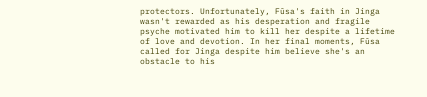protectors. Unfortunately, Fūsa's faith in Jinga wasn't rewarded as his desperation and fragile psyche motivated him to kill her despite a lifetime of love and devotion. In her final moments, Fūsa called for Jinga despite him believe she's an obstacle to his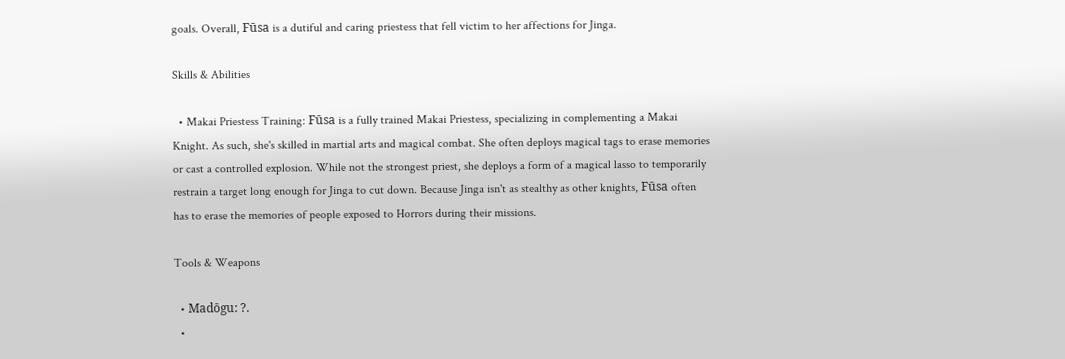goals. Overall, Fūsa is a dutiful and caring priestess that fell victim to her affections for Jinga.

Skills & Abilities

  • Makai Priestess Training: Fūsa is a fully trained Makai Priestess, specializing in complementing a Makai Knight. As such, she's skilled in martial arts and magical combat. She often deploys magical tags to erase memories or cast a controlled explosion. While not the strongest priest, she deploys a form of a magical lasso to temporarily restrain a target long enough for Jinga to cut down. Because Jinga isn't as stealthy as other knights, Fūsa often has to erase the memories of people exposed to Horrors during their missions.

Tools & Weapons

  • Madōgu: ?.
  •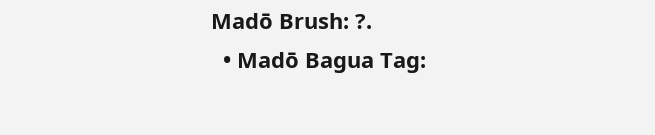Madō Brush: ?.
  • Madō Bagua Tag: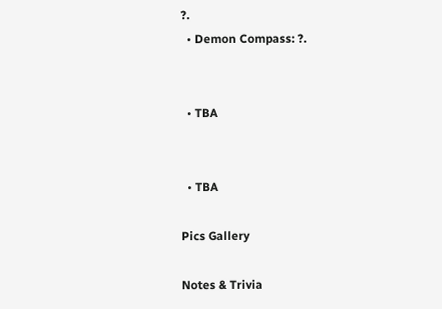?.
  • Demon Compass: ?.


  • TBA


  • TBA

Pics Gallery

Notes & Trivia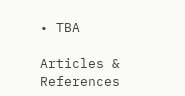• TBA

Articles & References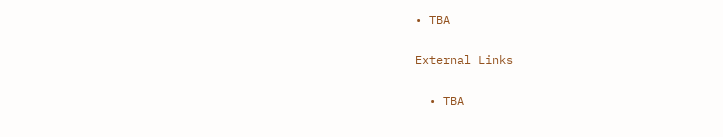• TBA

External Links

  • TBA